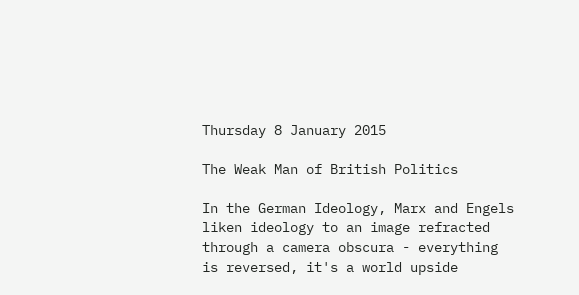Thursday 8 January 2015

The Weak Man of British Politics

In the German Ideology, Marx and Engels liken ideology to an image refracted through a camera obscura - everything is reversed, it's a world upside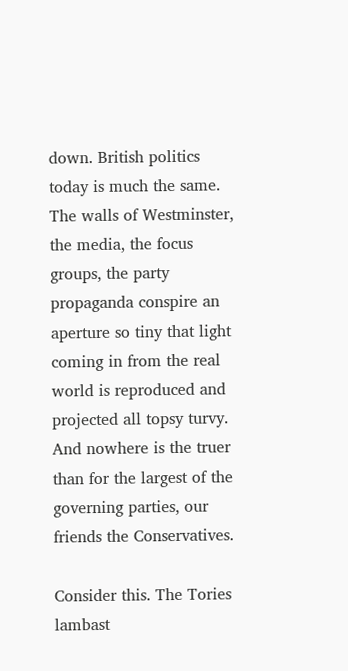down. British politics today is much the same. The walls of Westminster, the media, the focus groups, the party propaganda conspire an aperture so tiny that light coming in from the real world is reproduced and projected all topsy turvy. And nowhere is the truer than for the largest of the governing parties, our friends the Conservatives.

Consider this. The Tories lambast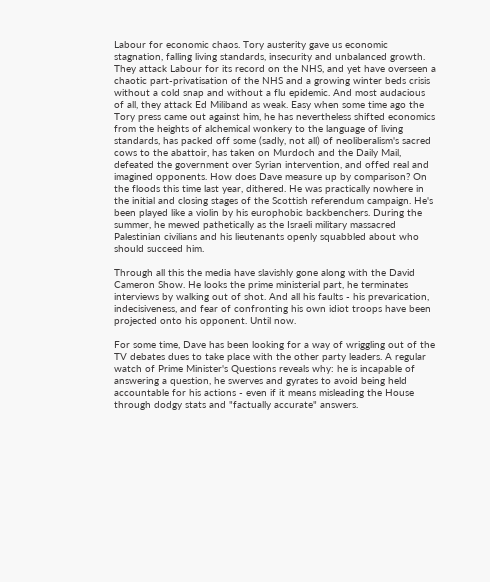Labour for economic chaos. Tory austerity gave us economic stagnation, falling living standards, insecurity and unbalanced growth. They attack Labour for its record on the NHS, and yet have overseen a chaotic part-privatisation of the NHS and a growing winter beds crisis without a cold snap and without a flu epidemic. And most audacious of all, they attack Ed Miliband as weak. Easy when some time ago the Tory press came out against him, he has nevertheless shifted economics from the heights of alchemical wonkery to the language of living standards, has packed off some (sadly, not all) of neoliberalism's sacred cows to the abattoir, has taken on Murdoch and the Daily Mail, defeated the government over Syrian intervention, and offed real and imagined opponents. How does Dave measure up by comparison? On the floods this time last year, dithered. He was practically nowhere in the initial and closing stages of the Scottish referendum campaign. He's been played like a violin by his europhobic backbenchers. During the summer, he mewed pathetically as the Israeli military massacred Palestinian civilians and his lieutenants openly squabbled about who should succeed him.

Through all this the media have slavishly gone along with the David Cameron Show. He looks the prime ministerial part, he terminates interviews by walking out of shot. And all his faults - his prevarication, indecisiveness, and fear of confronting his own idiot troops have been projected onto his opponent. Until now.

For some time, Dave has been looking for a way of wriggling out of the TV debates dues to take place with the other party leaders. A regular watch of Prime Minister's Questions reveals why: he is incapable of answering a question, he swerves and gyrates to avoid being held accountable for his actions - even if it means misleading the House through dodgy stats and "factually accurate" answers.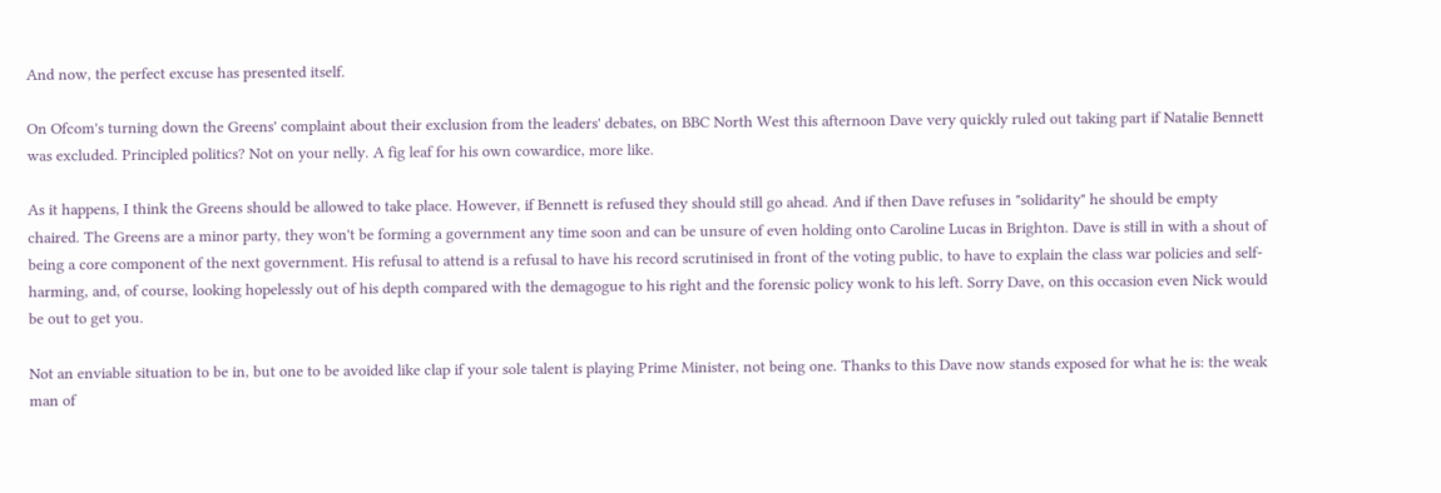And now, the perfect excuse has presented itself.

On Ofcom's turning down the Greens' complaint about their exclusion from the leaders' debates, on BBC North West this afternoon Dave very quickly ruled out taking part if Natalie Bennett was excluded. Principled politics? Not on your nelly. A fig leaf for his own cowardice, more like.

As it happens, I think the Greens should be allowed to take place. However, if Bennett is refused they should still go ahead. And if then Dave refuses in "solidarity" he should be empty chaired. The Greens are a minor party, they won't be forming a government any time soon and can be unsure of even holding onto Caroline Lucas in Brighton. Dave is still in with a shout of being a core component of the next government. His refusal to attend is a refusal to have his record scrutinised in front of the voting public, to have to explain the class war policies and self-harming, and, of course, looking hopelessly out of his depth compared with the demagogue to his right and the forensic policy wonk to his left. Sorry Dave, on this occasion even Nick would be out to get you.

Not an enviable situation to be in, but one to be avoided like clap if your sole talent is playing Prime Minister, not being one. Thanks to this Dave now stands exposed for what he is: the weak man of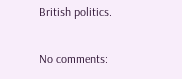British politics.

No comments: